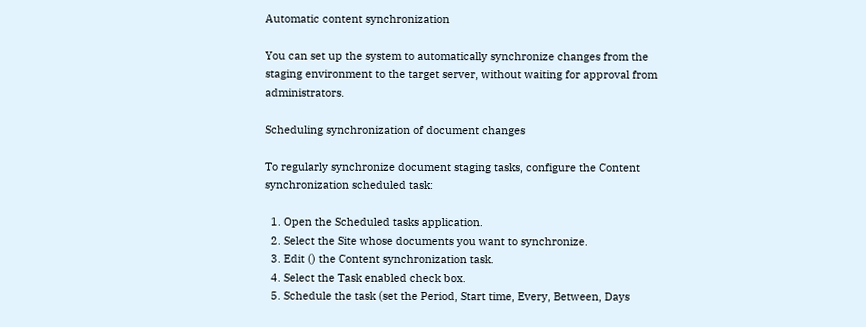Automatic content synchronization

You can set up the system to automatically synchronize changes from the staging environment to the target server, without waiting for approval from administrators.

Scheduling synchronization of document changes

To regularly synchronize document staging tasks, configure the Content synchronization scheduled task:

  1. Open the Scheduled tasks application.
  2. Select the Site whose documents you want to synchronize.
  3. Edit () the Content synchronization task.
  4. Select the Task enabled check box.
  5. Schedule the task (set the Period, Start time, Every, Between, Days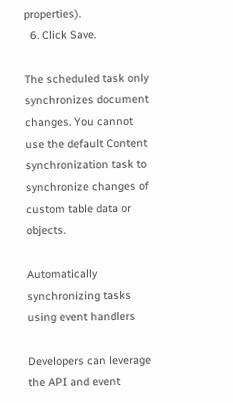properties).
  6. Click Save.

The scheduled task only synchronizes document changes. You cannot use the default Content synchronization task to synchronize changes of custom table data or objects.

Automatically synchronizing tasks using event handlers

Developers can leverage the API and event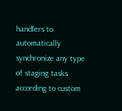handlers to automatically synchronize any type of staging tasks according to custom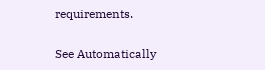requirements.

See Automatically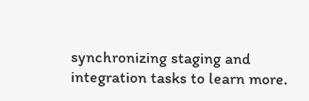synchronizing staging and integration tasks to learn more.